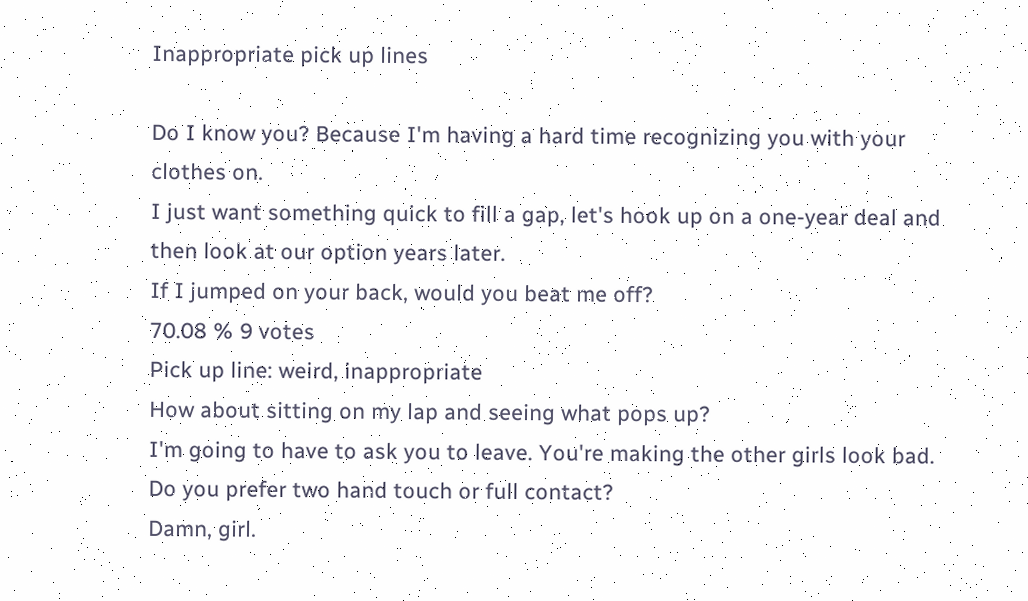Inappropriate pick up lines

Do I know you? Because I'm having a hard time recognizing you with your clothes on.
I just want something quick to fill a gap, let's hook up on a one-year deal and then look at our option years later.
If I jumped on your back, would you beat me off?
70.08 % 9 votes
Pick up line: weird, inappropriate
How about sitting on my lap and seeing what pops up?
I'm going to have to ask you to leave. You're making the other girls look bad.
Do you prefer two hand touch or full contact?
Damn, girl.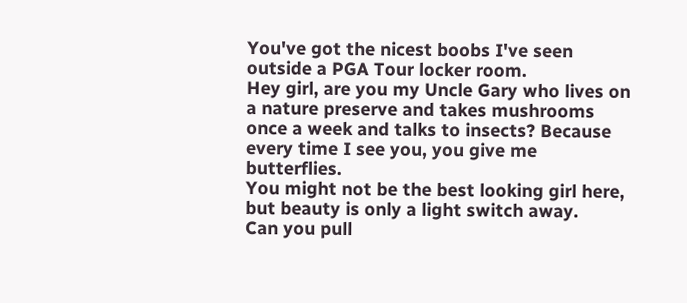You've got the nicest boobs I've seen outside a PGA Tour locker room.
Hey girl, are you my Uncle Gary who lives on a nature preserve and takes mushrooms once a week and talks to insects? Because every time I see you, you give me butterflies.
You might not be the best looking girl here, but beauty is only a light switch away.
Can you pull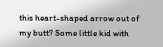this heart-shaped arrow out of my butt? Some little kid with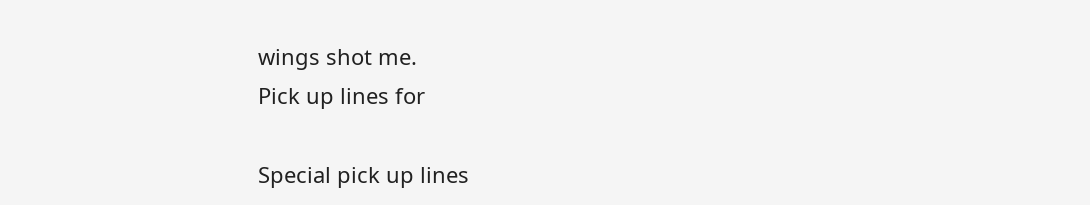wings shot me.
Pick up lines for

Special pick up lines